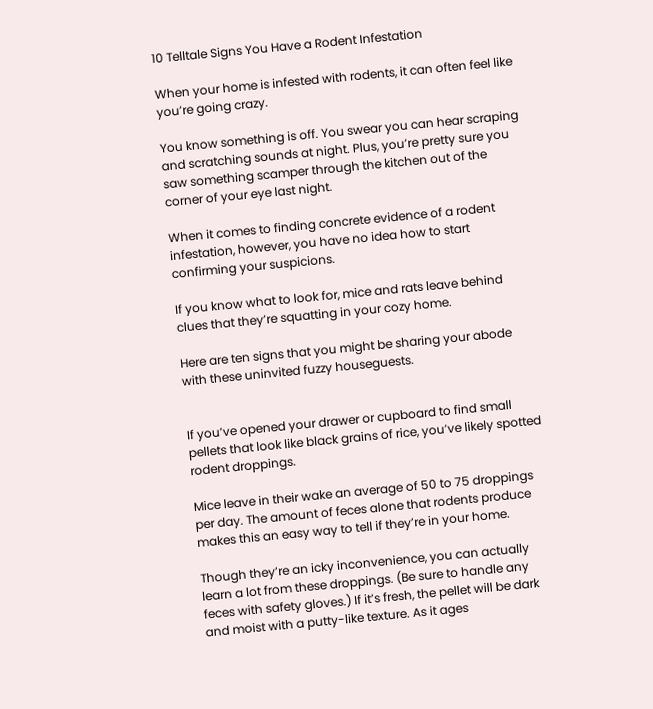10 Telltale Signs You Have a Rodent Infestation

When your home is infested with rodents, it can often feel like you’re going crazy.

You know something is off. You swear you can hear scraping and scratching sounds at night. Plus, you’re pretty sure you saw something scamper through the kitchen out of the corner of your eye last night.

When it comes to finding concrete evidence of a rodent infestation, however, you have no idea how to start confirming your suspicions.

If you know what to look for, mice and rats leave behind clues that they’re squatting in your cozy home.

Here are ten signs that you might be sharing your abode with these uninvited fuzzy houseguests.


If you’ve opened your drawer or cupboard to find small pellets that look like black grains of rice, you’ve likely spotted rodent droppings.

Mice leave in their wake an average of 50 to 75 droppings per day. The amount of feces alone that rodents produce makes this an easy way to tell if they’re in your home.

Though they’re an icky inconvenience, you can actually learn a lot from these droppings. (Be sure to handle any feces with safety gloves.) If it’s fresh, the pellet will be dark and moist with a putty-like texture. As it ages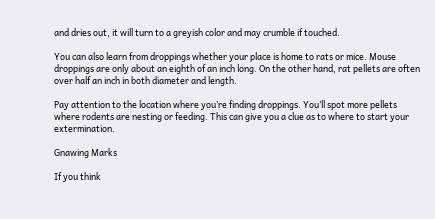and dries out, it will turn to a greyish color and may crumble if touched.

You can also learn from droppings whether your place is home to rats or mice. Mouse droppings are only about an eighth of an inch long. On the other hand, rat pellets are often over half an inch in both diameter and length.

Pay attention to the location where you’re finding droppings. You’ll spot more pellets where rodents are nesting or feeding. This can give you a clue as to where to start your extermination.

Gnawing Marks

If you think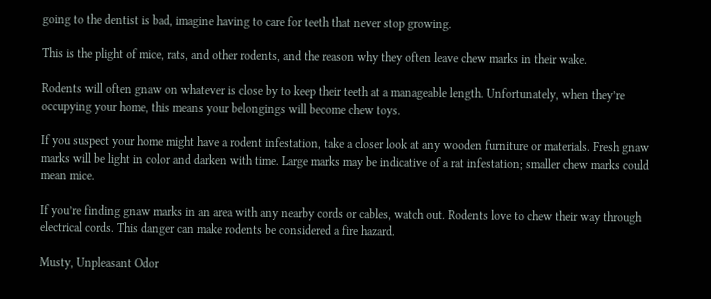going to the dentist is bad, imagine having to care for teeth that never stop growing.

This is the plight of mice, rats, and other rodents, and the reason why they often leave chew marks in their wake.

Rodents will often gnaw on whatever is close by to keep their teeth at a manageable length. Unfortunately, when they’re occupying your home, this means your belongings will become chew toys.

If you suspect your home might have a rodent infestation, take a closer look at any wooden furniture or materials. Fresh gnaw marks will be light in color and darken with time. Large marks may be indicative of a rat infestation; smaller chew marks could mean mice.

If you’re finding gnaw marks in an area with any nearby cords or cables, watch out. Rodents love to chew their way through electrical cords. This danger can make rodents be considered a fire hazard.

Musty, Unpleasant Odor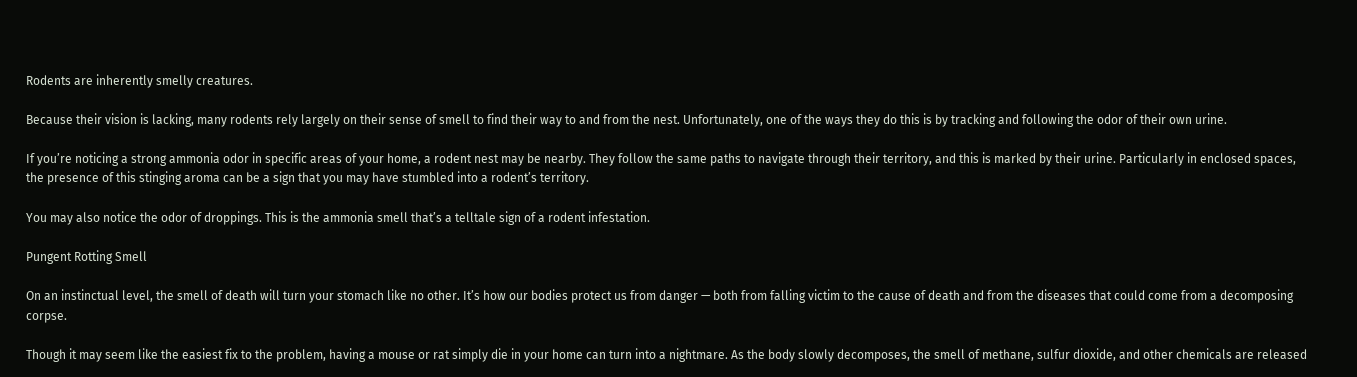Rodents are inherently smelly creatures.

Because their vision is lacking, many rodents rely largely on their sense of smell to find their way to and from the nest. Unfortunately, one of the ways they do this is by tracking and following the odor of their own urine.

If you’re noticing a strong ammonia odor in specific areas of your home, a rodent nest may be nearby. They follow the same paths to navigate through their territory, and this is marked by their urine. Particularly in enclosed spaces, the presence of this stinging aroma can be a sign that you may have stumbled into a rodent’s territory.

You may also notice the odor of droppings. This is the ammonia smell that’s a telltale sign of a rodent infestation.

Pungent Rotting Smell

On an instinctual level, the smell of death will turn your stomach like no other. It’s how our bodies protect us from danger — both from falling victim to the cause of death and from the diseases that could come from a decomposing corpse.

Though it may seem like the easiest fix to the problem, having a mouse or rat simply die in your home can turn into a nightmare. As the body slowly decomposes, the smell of methane, sulfur dioxide, and other chemicals are released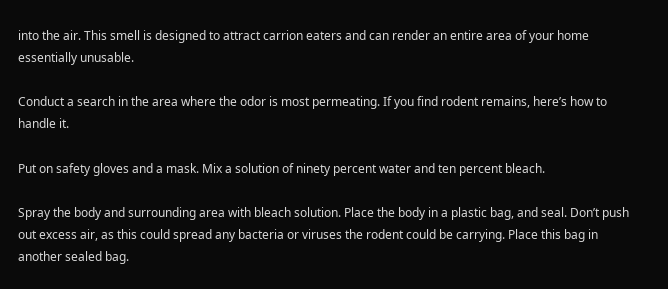into the air. This smell is designed to attract carrion eaters and can render an entire area of your home essentially unusable.

Conduct a search in the area where the odor is most permeating. If you find rodent remains, here’s how to handle it.

Put on safety gloves and a mask. Mix a solution of ninety percent water and ten percent bleach.

Spray the body and surrounding area with bleach solution. Place the body in a plastic bag, and seal. Don’t push out excess air, as this could spread any bacteria or viruses the rodent could be carrying. Place this bag in another sealed bag.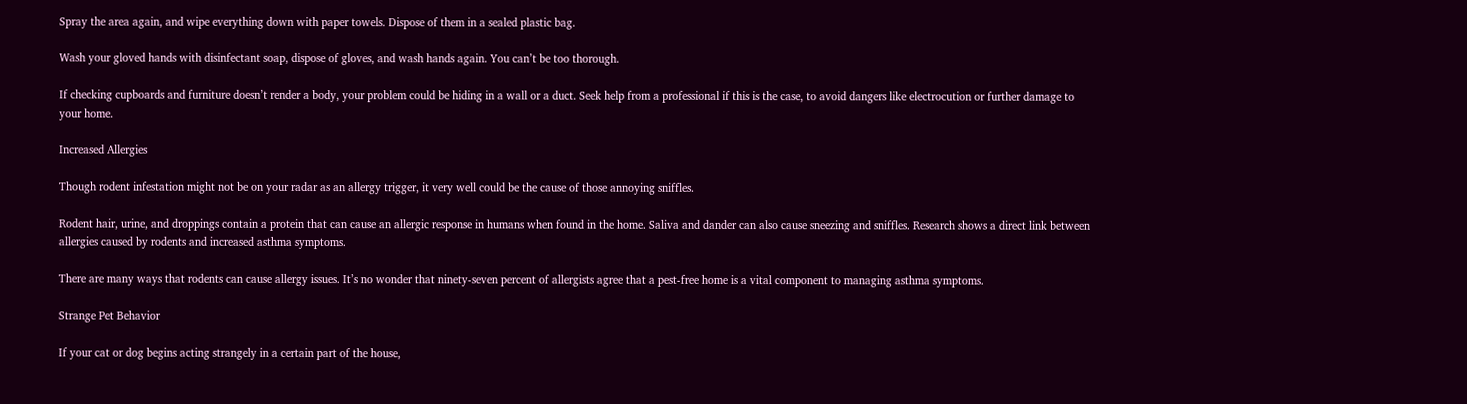Spray the area again, and wipe everything down with paper towels. Dispose of them in a sealed plastic bag.

Wash your gloved hands with disinfectant soap, dispose of gloves, and wash hands again. You can’t be too thorough.

If checking cupboards and furniture doesn’t render a body, your problem could be hiding in a wall or a duct. Seek help from a professional if this is the case, to avoid dangers like electrocution or further damage to your home.

Increased Allergies

Though rodent infestation might not be on your radar as an allergy trigger, it very well could be the cause of those annoying sniffles.

Rodent hair, urine, and droppings contain a protein that can cause an allergic response in humans when found in the home. Saliva and dander can also cause sneezing and sniffles. Research shows a direct link between allergies caused by rodents and increased asthma symptoms.

There are many ways that rodents can cause allergy issues. It’s no wonder that ninety-seven percent of allergists agree that a pest-free home is a vital component to managing asthma symptoms.

Strange Pet Behavior

If your cat or dog begins acting strangely in a certain part of the house,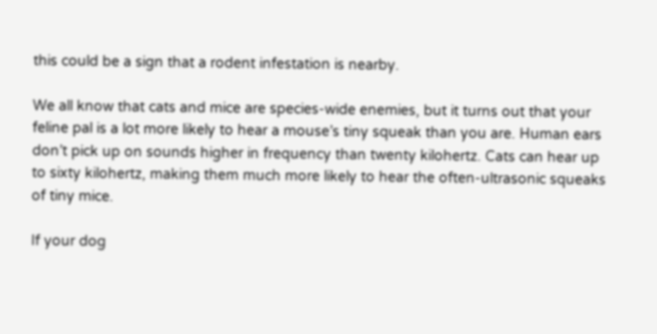this could be a sign that a rodent infestation is nearby.

We all know that cats and mice are species-wide enemies, but it turns out that your feline pal is a lot more likely to hear a mouse’s tiny squeak than you are. Human ears don’t pick up on sounds higher in frequency than twenty kilohertz. Cats can hear up to sixty kilohertz, making them much more likely to hear the often-ultrasonic squeaks of tiny mice.

If your dog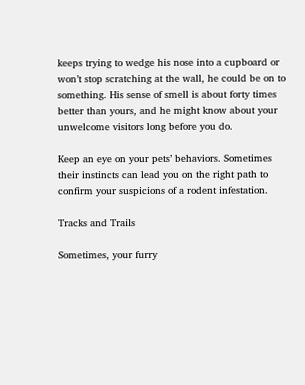keeps trying to wedge his nose into a cupboard or won’t stop scratching at the wall, he could be on to something. His sense of smell is about forty times better than yours, and he might know about your unwelcome visitors long before you do.

Keep an eye on your pets’ behaviors. Sometimes their instincts can lead you on the right path to confirm your suspicions of a rodent infestation.

Tracks and Trails

Sometimes, your furry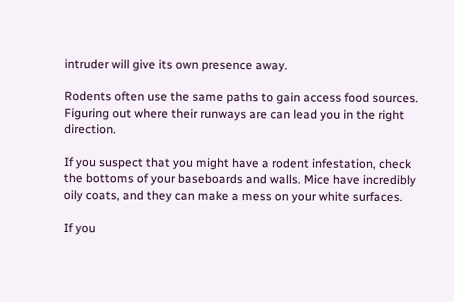intruder will give its own presence away.

Rodents often use the same paths to gain access food sources. Figuring out where their runways are can lead you in the right direction.

If you suspect that you might have a rodent infestation, check the bottoms of your baseboards and walls. Mice have incredibly oily coats, and they can make a mess on your white surfaces.

If you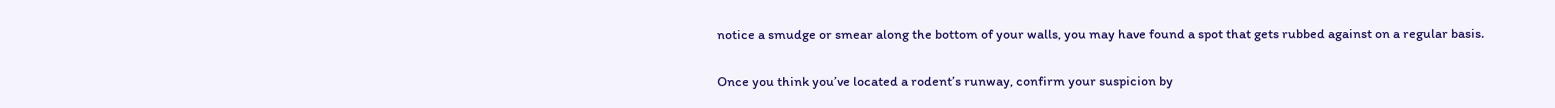notice a smudge or smear along the bottom of your walls, you may have found a spot that gets rubbed against on a regular basis.

Once you think you’ve located a rodent’s runway, confirm your suspicion by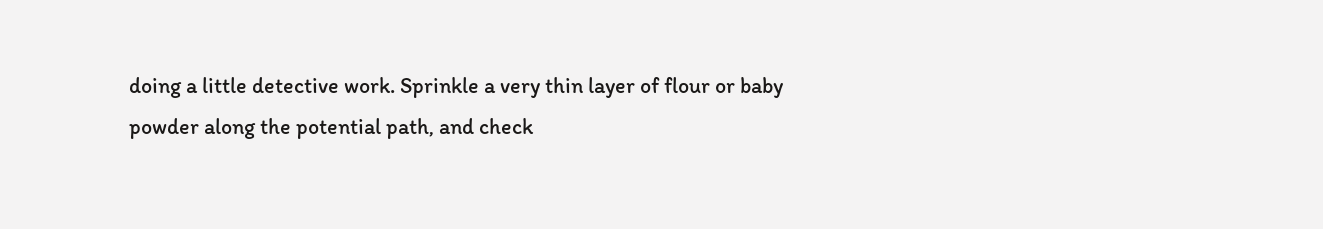doing a little detective work. Sprinkle a very thin layer of flour or baby powder along the potential path, and check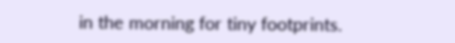in the morning for tiny footprints.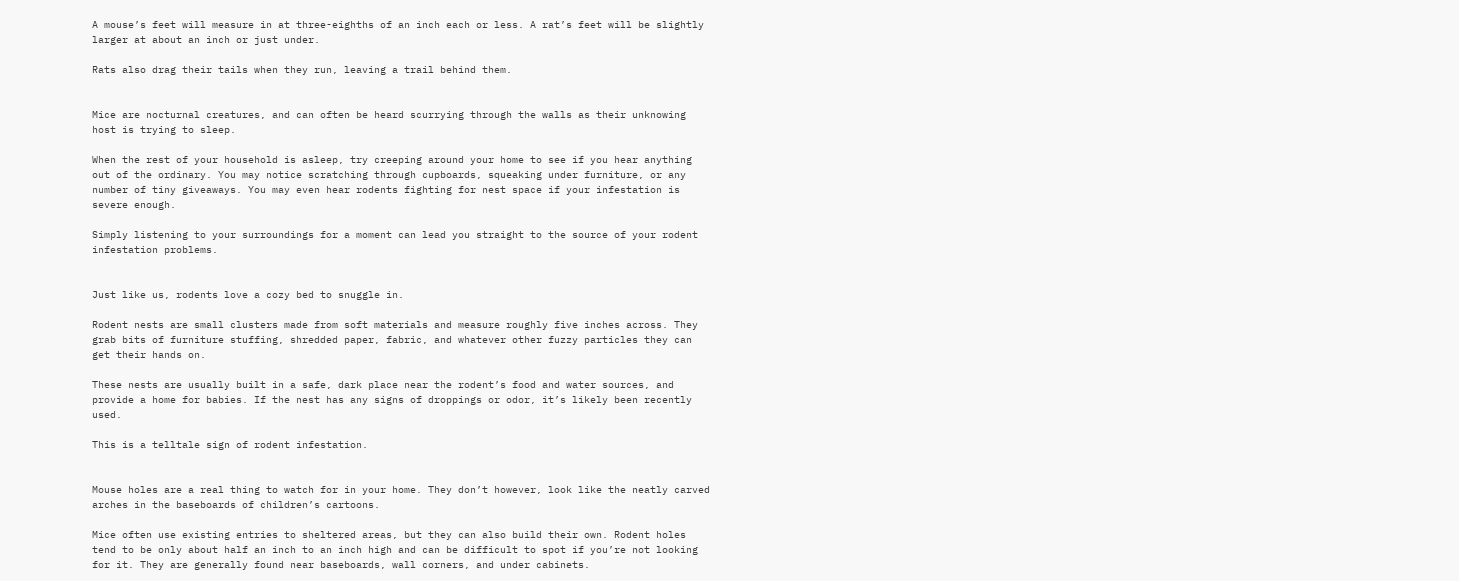A mouse’s feet will measure in at three-eighths of an inch each or less. A rat’s feet will be slightly larger at about an inch or just under.

Rats also drag their tails when they run, leaving a trail behind them.


Mice are nocturnal creatures, and can often be heard scurrying through the walls as their unknowing host is trying to sleep.

When the rest of your household is asleep, try creeping around your home to see if you hear anything out of the ordinary. You may notice scratching through cupboards, squeaking under furniture, or any number of tiny giveaways. You may even hear rodents fighting for nest space if your infestation is severe enough.

Simply listening to your surroundings for a moment can lead you straight to the source of your rodent infestation problems.


Just like us, rodents love a cozy bed to snuggle in.

Rodent nests are small clusters made from soft materials and measure roughly five inches across. They grab bits of furniture stuffing, shredded paper, fabric, and whatever other fuzzy particles they can get their hands on.

These nests are usually built in a safe, dark place near the rodent’s food and water sources, and provide a home for babies. If the nest has any signs of droppings or odor, it’s likely been recently used.

This is a telltale sign of rodent infestation.


Mouse holes are a real thing to watch for in your home. They don’t however, look like the neatly carved arches in the baseboards of children’s cartoons.

Mice often use existing entries to sheltered areas, but they can also build their own. Rodent holes tend to be only about half an inch to an inch high and can be difficult to spot if you’re not looking for it. They are generally found near baseboards, wall corners, and under cabinets.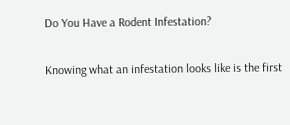Do You Have a Rodent Infestation?

Knowing what an infestation looks like is the first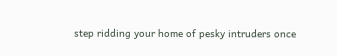step ridding your home of pesky intruders once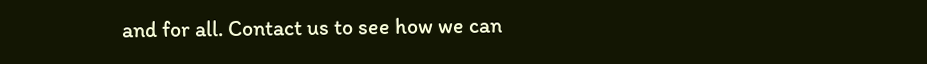and for all. Contact us to see how we can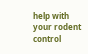help with your rodent control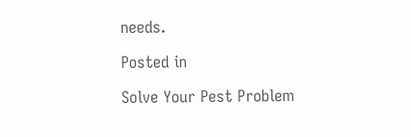needs.

Posted in

Solve Your Pest Problem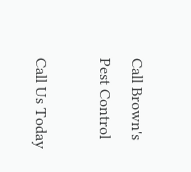Call Brown's Pest Control

Call Us Today